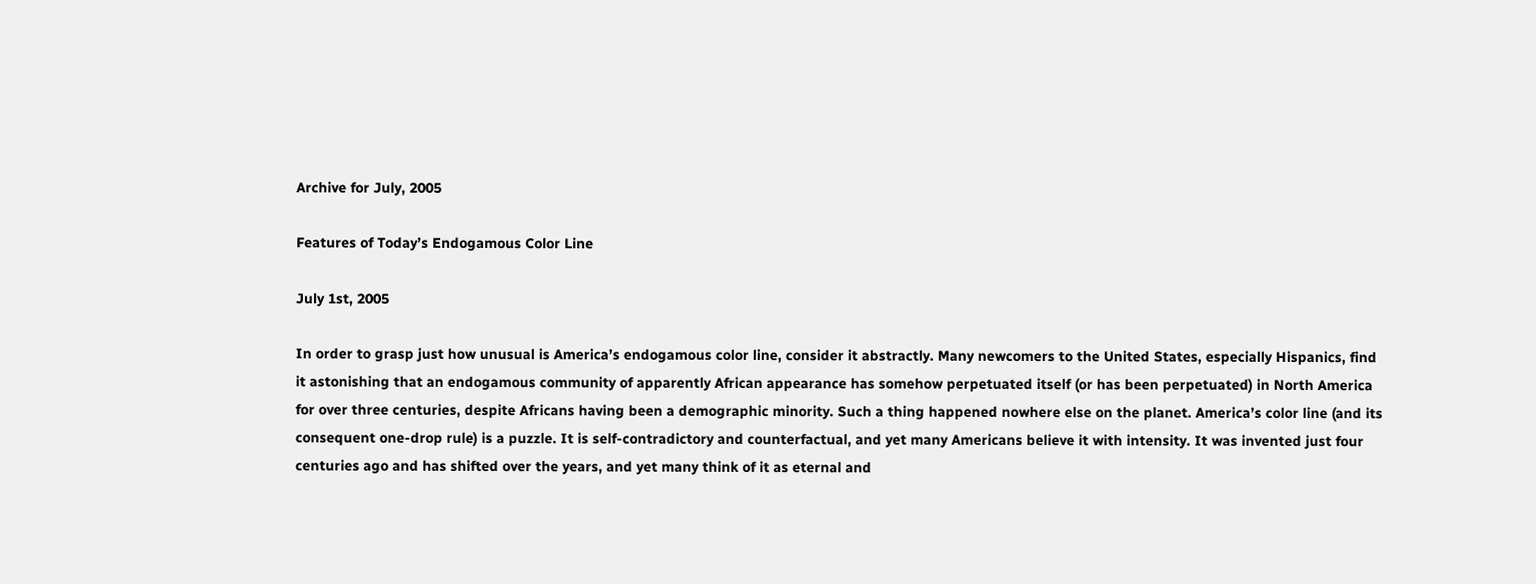Archive for July, 2005

Features of Today’s Endogamous Color Line

July 1st, 2005

In order to grasp just how unusual is America’s endogamous color line, consider it abstractly. Many newcomers to the United States, especially Hispanics, find it astonishing that an endogamous community of apparently African appearance has somehow perpetuated itself (or has been perpetuated) in North America for over three centuries, despite Africans having been a demographic minority. Such a thing happened nowhere else on the planet. America’s color line (and its consequent one-drop rule) is a puzzle. It is self-contradictory and counterfactual, and yet many Americans believe it with intensity. It was invented just four centuries ago and has shifted over the years, and yet many think of it as eternal and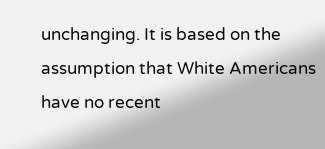unchanging. It is based on the assumption that White Americans have no recent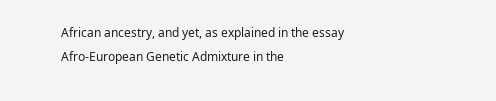African ancestry, and yet, as explained in the essay Afro-European Genetic Admixture in the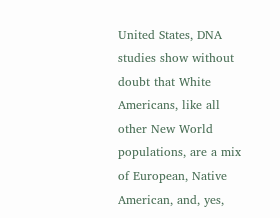United States, DNA studies show without doubt that White Americans, like all other New World populations, are a mix of European, Native American, and, yes,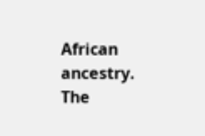African ancestry. The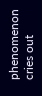phenomenon cries out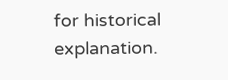for historical explanation.